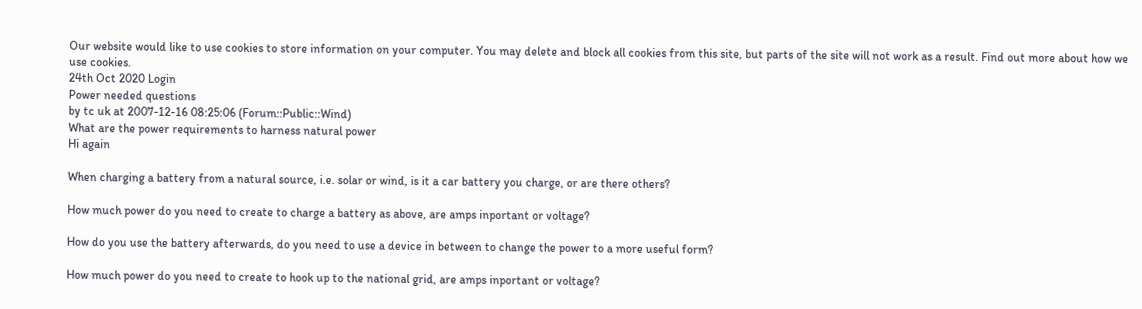Our website would like to use cookies to store information on your computer. You may delete and block all cookies from this site, but parts of the site will not work as a result. Find out more about how we use cookies.
24th Oct 2020 Login
Power needed questions
by tc uk at 2007-12-16 08:25:06 (Forum::Public::Wind)
What are the power requirements to harness natural power
Hi again

When charging a battery from a natural source, i.e. solar or wind, is it a car battery you charge, or are there others?

How much power do you need to create to charge a battery as above, are amps inportant or voltage?

How do you use the battery afterwards, do you need to use a device in between to change the power to a more useful form?

How much power do you need to create to hook up to the national grid, are amps inportant or voltage?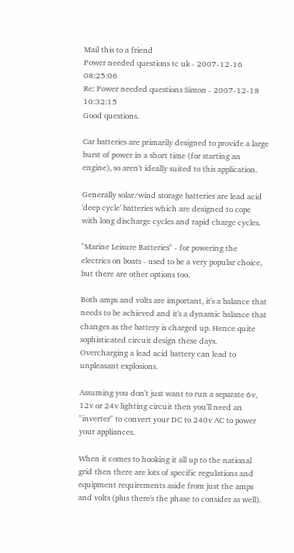Mail this to a friend
Power needed questions tc uk - 2007-12-16 08:25:06
Re: Power needed questions Simon - 2007-12-18 10:32:15
Good questions.

Car batteries are primarily designed to provide a large burst of power in a short time (for starting an engine), so aren't ideally suited to this application.

Generally solar/wind storage batteries are lead acid 'deep cycle' batteries which are designed to cope with long discharge cycles and rapid charge cycles.

"Marine Leisure Batteries" - for powering the electrics on boats - used to be a very popular choice, but there are other options too.

Both amps and volts are important, it's a balance that needs to be achieved and it's a dynamic balance that changes as the battery is charged up. Hence quite sophisticated circuit design these days. Overcharging a lead acid battery can lead to unpleasant explosions.

Assuming you don't just want to run a separate 6v, 12v or 24v lighting circuit then you'll need an "inverter" to convert your DC to 240v AC to power your appliances.

When it comes to hooking it all up to the national grid then there are lots of specific regulations and equipment requirements aside from just the amps and volts (plus there's the phase to consider as well).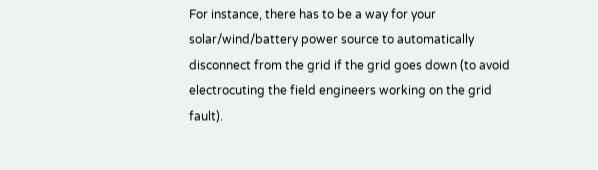For instance, there has to be a way for your solar/wind/battery power source to automatically disconnect from the grid if the grid goes down (to avoid electrocuting the field engineers working on the grid fault).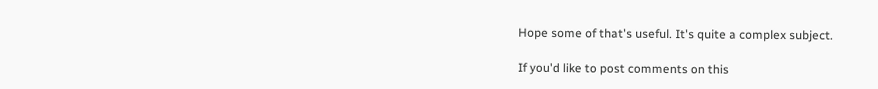Hope some of that's useful. It's quite a complex subject.

If you'd like to post comments on this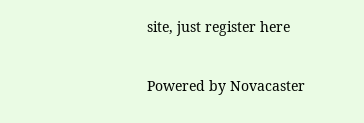site, just register here

Powered by Novacaster